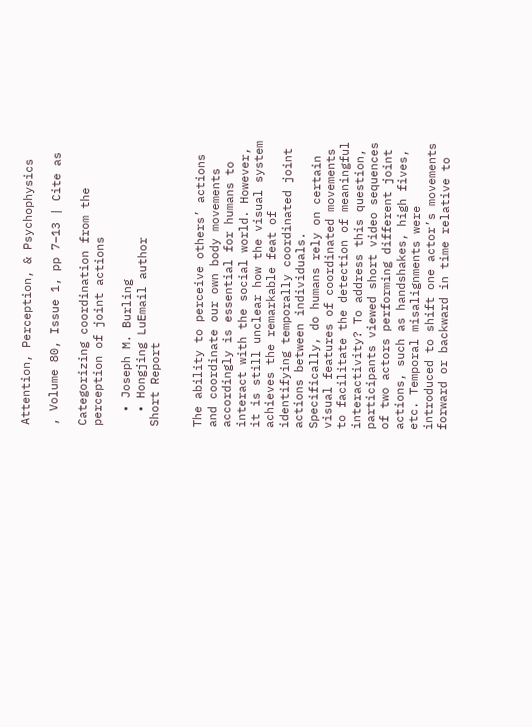Attention, Perception, & Psychophysics

, Volume 80, Issue 1, pp 7–13 | Cite as

Categorizing coordination from the perception of joint actions

  • Joseph M. Burling
  • Hongjing LuEmail author
Short Report


The ability to perceive others’ actions and coordinate our own body movements accordingly is essential for humans to interact with the social world. However, it is still unclear how the visual system achieves the remarkable feat of identifying temporally coordinated joint actions between individuals. Specifically, do humans rely on certain visual features of coordinated movements to facilitate the detection of meaningful interactivity? To address this question, participants viewed short video sequences of two actors performing different joint actions, such as handshakes, high fives, etc. Temporal misalignments were introduced to shift one actor’s movements forward or backward in time relative to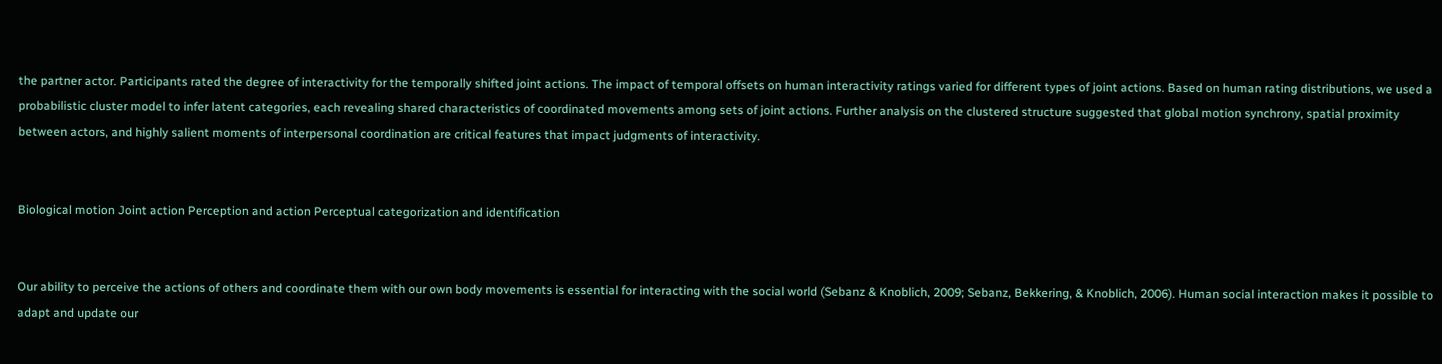the partner actor. Participants rated the degree of interactivity for the temporally shifted joint actions. The impact of temporal offsets on human interactivity ratings varied for different types of joint actions. Based on human rating distributions, we used a probabilistic cluster model to infer latent categories, each revealing shared characteristics of coordinated movements among sets of joint actions. Further analysis on the clustered structure suggested that global motion synchrony, spatial proximity between actors, and highly salient moments of interpersonal coordination are critical features that impact judgments of interactivity.


Biological motion Joint action Perception and action Perceptual categorization and identification


Our ability to perceive the actions of others and coordinate them with our own body movements is essential for interacting with the social world (Sebanz & Knoblich, 2009; Sebanz, Bekkering, & Knoblich, 2006). Human social interaction makes it possible to adapt and update our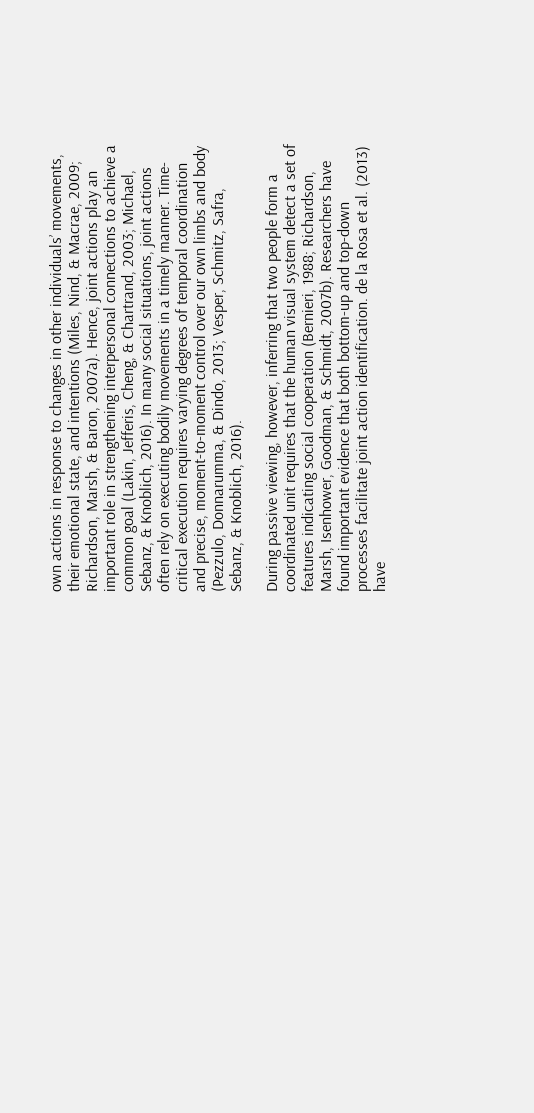own actions in response to changes in other individuals’ movements, their emotional state, and intentions (Miles, Nind, & Macrae, 2009; Richardson, Marsh, & Baron, 2007a). Hence, joint actions play an important role in strengthening interpersonal connections to achieve a common goal (Lakin, Jefferis, Cheng, & Chartrand, 2003; Michael, Sebanz, & Knoblich, 2016). In many social situations, joint actions often rely on executing bodily movements in a timely manner. Time-critical execution requires varying degrees of temporal coordination and precise, moment-to-moment control over our own limbs and body (Pezzulo, Donnarumma, & Dindo, 2013; Vesper, Schmitz, Safra, Sebanz, & Knoblich, 2016).

During passive viewing, however, inferring that two people form a coordinated unit requires that the human visual system detect a set of features indicating social cooperation (Bernieri, 1988; Richardson, Marsh, Isenhower, Goodman, & Schmidt, 2007b). Researchers have found important evidence that both bottom-up and top-down processes facilitate joint action identification. de la Rosa et al. (2013) have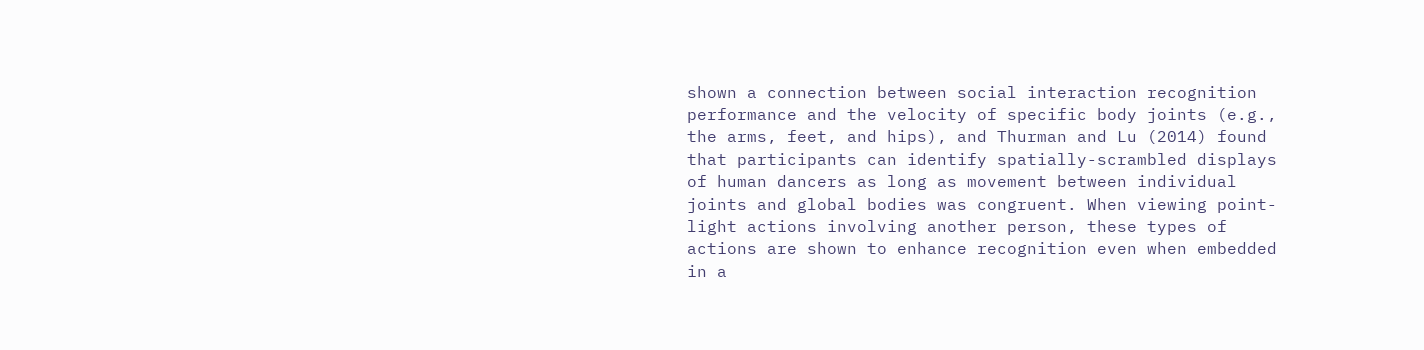shown a connection between social interaction recognition performance and the velocity of specific body joints (e.g., the arms, feet, and hips), and Thurman and Lu (2014) found that participants can identify spatially-scrambled displays of human dancers as long as movement between individual joints and global bodies was congruent. When viewing point-light actions involving another person, these types of actions are shown to enhance recognition even when embedded in a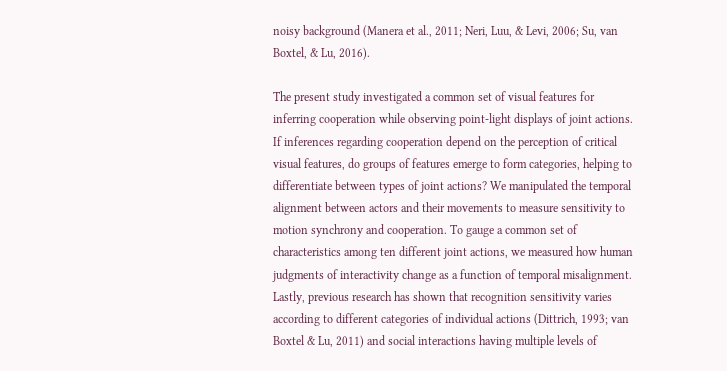noisy background (Manera et al., 2011; Neri, Luu, & Levi, 2006; Su, van Boxtel, & Lu, 2016).

The present study investigated a common set of visual features for inferring cooperation while observing point-light displays of joint actions. If inferences regarding cooperation depend on the perception of critical visual features, do groups of features emerge to form categories, helping to differentiate between types of joint actions? We manipulated the temporal alignment between actors and their movements to measure sensitivity to motion synchrony and cooperation. To gauge a common set of characteristics among ten different joint actions, we measured how human judgments of interactivity change as a function of temporal misalignment. Lastly, previous research has shown that recognition sensitivity varies according to different categories of individual actions (Dittrich, 1993; van Boxtel & Lu, 2011) and social interactions having multiple levels of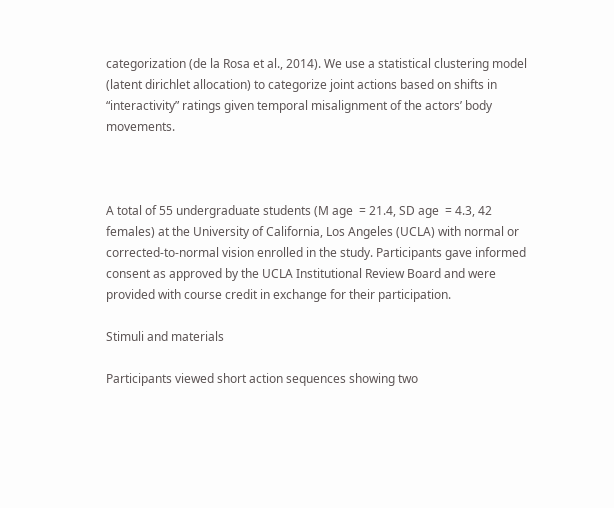categorization (de la Rosa et al., 2014). We use a statistical clustering model (latent dirichlet allocation) to categorize joint actions based on shifts in “interactivity” ratings given temporal misalignment of the actors’ body movements.



A total of 55 undergraduate students (M age  = 21.4, SD age  = 4.3, 42 females) at the University of California, Los Angeles (UCLA) with normal or corrected-to-normal vision enrolled in the study. Participants gave informed consent as approved by the UCLA Institutional Review Board and were provided with course credit in exchange for their participation.

Stimuli and materials

Participants viewed short action sequences showing two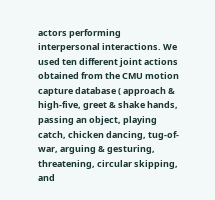actors performing interpersonal interactions. We used ten different joint actions obtained from the CMU motion capture database ( approach & high-five, greet & shake hands, passing an object, playing catch, chicken dancing, tug-of-war, arguing & gesturing, threatening, circular skipping, and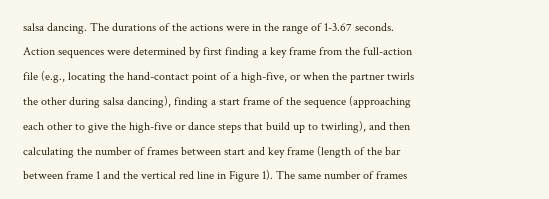salsa dancing. The durations of the actions were in the range of 1-3.67 seconds. Action sequences were determined by first finding a key frame from the full-action file (e.g., locating the hand-contact point of a high-five, or when the partner twirls the other during salsa dancing), finding a start frame of the sequence (approaching each other to give the high-five or dance steps that build up to twirling), and then calculating the number of frames between start and key frame (length of the bar between frame 1 and the vertical red line in Figure 1). The same number of frames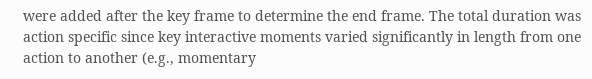were added after the key frame to determine the end frame. The total duration was action specific since key interactive moments varied significantly in length from one action to another (e.g., momentary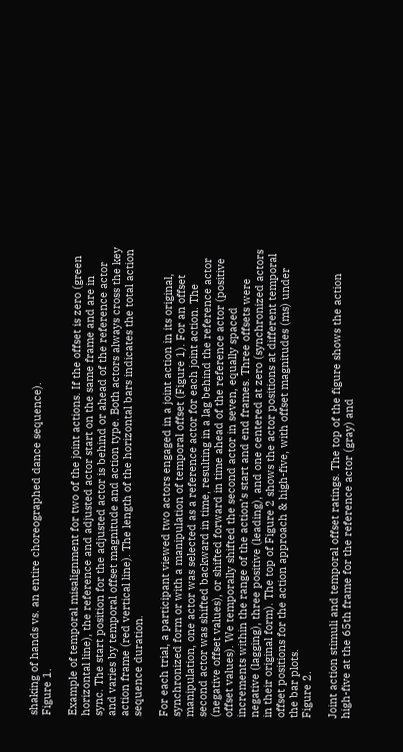shaking of hands vs. an entire choreographed dance sequence).
Figure 1.

Example of temporal misalignment for two of the joint actions. If the offset is zero (green horizontal line), the reference and adjusted actor start on the same frame and are in sync. The start position for the adjusted actor is behind or ahead of the reference actor and varies by temporal offset magnitude and action type. Both actors always cross the key action frame (red vertical line). The length of the horizontal bars indicates the total action sequence duration.

For each trial, a participant viewed two actors engaged in a joint action in its original, synchronized form or with a manipulation of temporal offset (Figure 1). For an offset manipulation, one actor was selected as a reference actor for each joint action. The second actor was shifted backward in time, resulting in a lag behind the reference actor (negative offset values), or shifted forward in time ahead of the reference actor (positive offset values). We temporally shifted the second actor in seven, equally spaced increments within the range of the action’s start and end frames. Three offsets were negative (lagging), three positive (leading), and one centered at zero (synchronized actors in their original form). The top of Figure 2 shows the actor positions at different temporal offset positions for the action approach & high-five, with offset magnitudes (ms) under the bar plots.
Figure 2.

Joint action stimuli and temporal offset ratings. The top of the figure shows the action high-five at the 65th frame for the reference actor (gray) and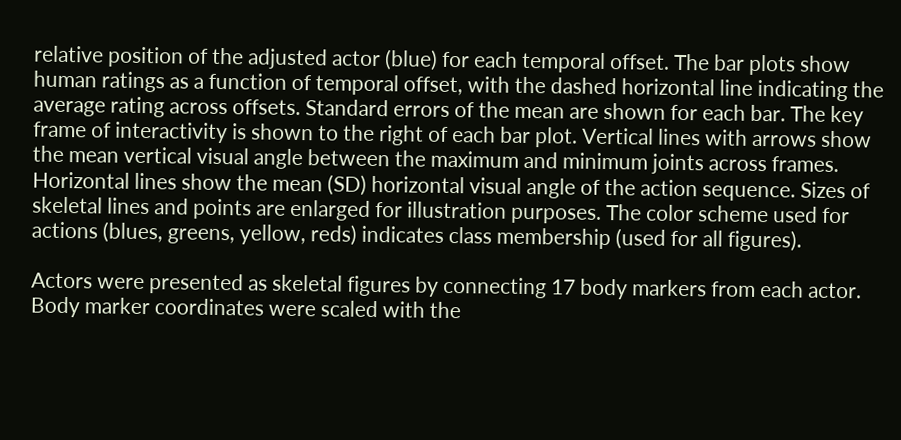relative position of the adjusted actor (blue) for each temporal offset. The bar plots show human ratings as a function of temporal offset, with the dashed horizontal line indicating the average rating across offsets. Standard errors of the mean are shown for each bar. The key frame of interactivity is shown to the right of each bar plot. Vertical lines with arrows show the mean vertical visual angle between the maximum and minimum joints across frames. Horizontal lines show the mean (SD) horizontal visual angle of the action sequence. Sizes of skeletal lines and points are enlarged for illustration purposes. The color scheme used for actions (blues, greens, yellow, reds) indicates class membership (used for all figures).

Actors were presented as skeletal figures by connecting 17 body markers from each actor. Body marker coordinates were scaled with the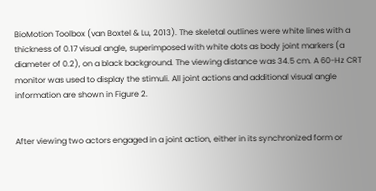BioMotion Toolbox (van Boxtel & Lu, 2013). The skeletal outlines were white lines with a thickness of 0.17 visual angle, superimposed with white dots as body joint markers (a diameter of 0.2), on a black background. The viewing distance was 34.5 cm. A 60-Hz CRT monitor was used to display the stimuli. All joint actions and additional visual angle information are shown in Figure 2.


After viewing two actors engaged in a joint action, either in its synchronized form or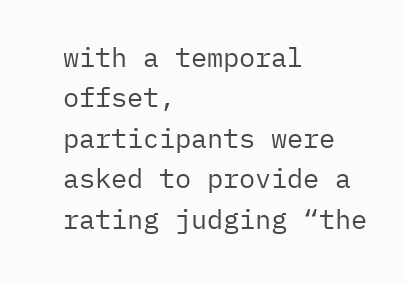with a temporal offset, participants were asked to provide a rating judging “the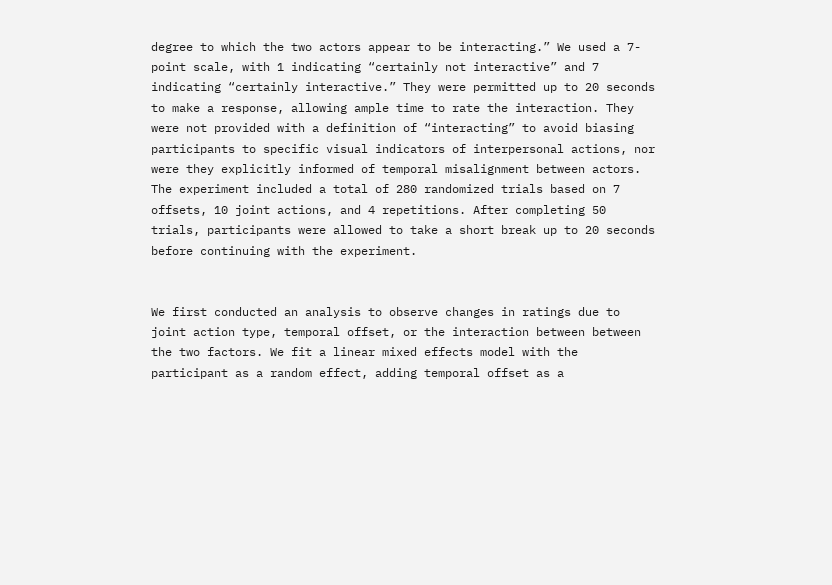degree to which the two actors appear to be interacting.” We used a 7-point scale, with 1 indicating “certainly not interactive” and 7 indicating “certainly interactive.” They were permitted up to 20 seconds to make a response, allowing ample time to rate the interaction. They were not provided with a definition of “interacting” to avoid biasing participants to specific visual indicators of interpersonal actions, nor were they explicitly informed of temporal misalignment between actors. The experiment included a total of 280 randomized trials based on 7 offsets, 10 joint actions, and 4 repetitions. After completing 50 trials, participants were allowed to take a short break up to 20 seconds before continuing with the experiment.


We first conducted an analysis to observe changes in ratings due to joint action type, temporal offset, or the interaction between between the two factors. We fit a linear mixed effects model with the participant as a random effect, adding temporal offset as a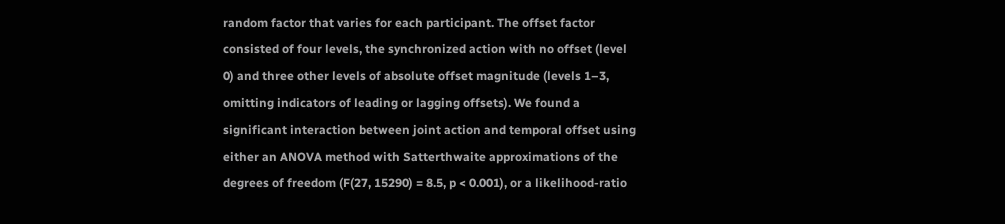random factor that varies for each participant. The offset factor consisted of four levels, the synchronized action with no offset (level 0) and three other levels of absolute offset magnitude (levels 1–3, omitting indicators of leading or lagging offsets). We found a significant interaction between joint action and temporal offset using either an ANOVA method with Satterthwaite approximations of the degrees of freedom (F(27, 15290) = 8.5, p < 0.001), or a likelihood-ratio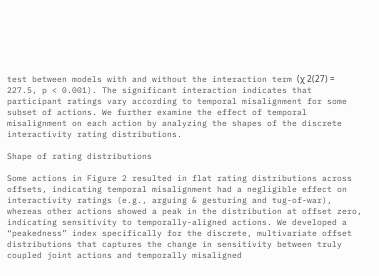test between models with and without the interaction term (χ 2(27) = 227.5, p < 0.001). The significant interaction indicates that participant ratings vary according to temporal misalignment for some subset of actions. We further examine the effect of temporal misalignment on each action by analyzing the shapes of the discrete interactivity rating distributions.

Shape of rating distributions

Some actions in Figure 2 resulted in flat rating distributions across offsets, indicating temporal misalignment had a negligible effect on interactivity ratings (e.g., arguing & gesturing and tug-of-war), whereas other actions showed a peak in the distribution at offset zero, indicating sensitivity to temporally-aligned actions. We developed a “peakedness” index specifically for the discrete, multivariate offset distributions that captures the change in sensitivity between truly coupled joint actions and temporally misaligned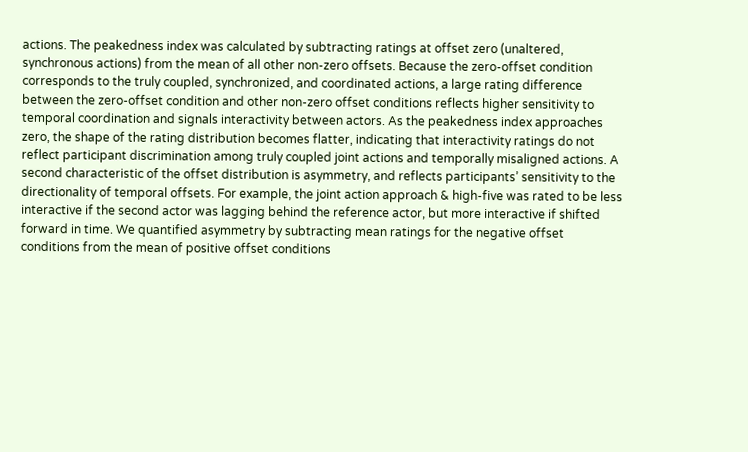actions. The peakedness index was calculated by subtracting ratings at offset zero (unaltered, synchronous actions) from the mean of all other non-zero offsets. Because the zero-offset condition corresponds to the truly coupled, synchronized, and coordinated actions, a large rating difference between the zero-offset condition and other non-zero offset conditions reflects higher sensitivity to temporal coordination and signals interactivity between actors. As the peakedness index approaches zero, the shape of the rating distribution becomes flatter, indicating that interactivity ratings do not reflect participant discrimination among truly coupled joint actions and temporally misaligned actions. A second characteristic of the offset distribution is asymmetry, and reflects participants’ sensitivity to the directionality of temporal offsets. For example, the joint action approach & high-five was rated to be less interactive if the second actor was lagging behind the reference actor, but more interactive if shifted forward in time. We quantified asymmetry by subtracting mean ratings for the negative offset conditions from the mean of positive offset conditions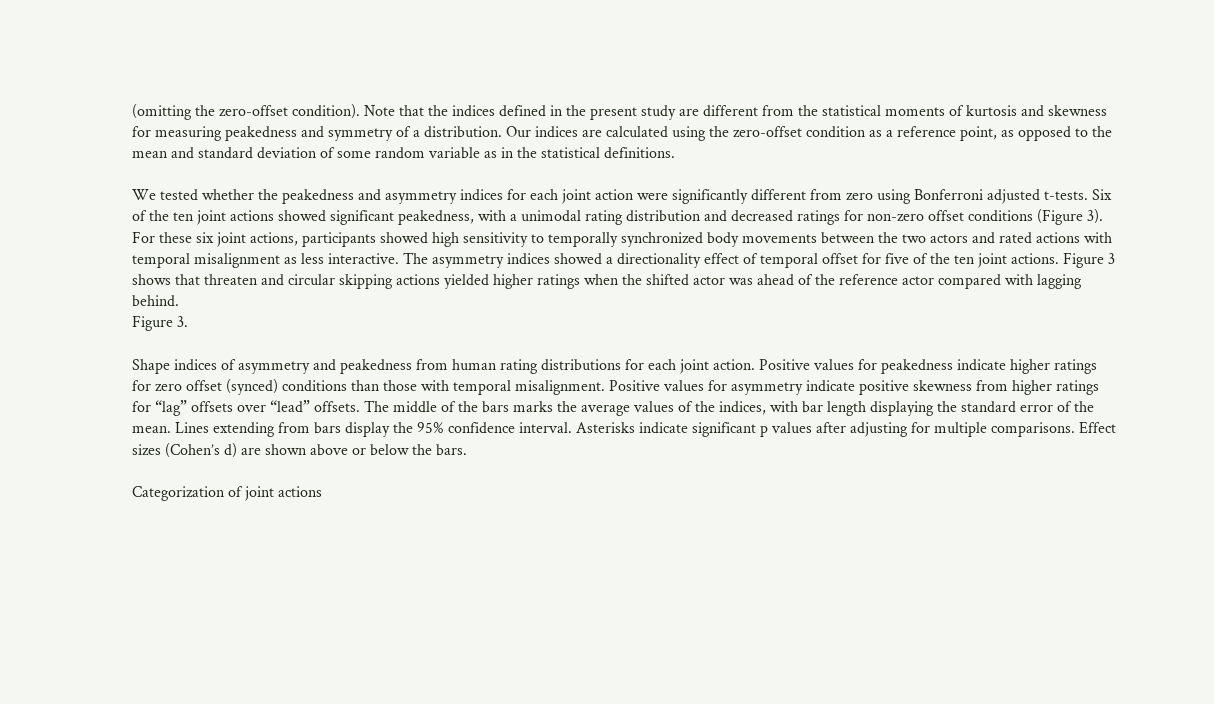(omitting the zero-offset condition). Note that the indices defined in the present study are different from the statistical moments of kurtosis and skewness for measuring peakedness and symmetry of a distribution. Our indices are calculated using the zero-offset condition as a reference point, as opposed to the mean and standard deviation of some random variable as in the statistical definitions.

We tested whether the peakedness and asymmetry indices for each joint action were significantly different from zero using Bonferroni adjusted t-tests. Six of the ten joint actions showed significant peakedness, with a unimodal rating distribution and decreased ratings for non-zero offset conditions (Figure 3). For these six joint actions, participants showed high sensitivity to temporally synchronized body movements between the two actors and rated actions with temporal misalignment as less interactive. The asymmetry indices showed a directionality effect of temporal offset for five of the ten joint actions. Figure 3 shows that threaten and circular skipping actions yielded higher ratings when the shifted actor was ahead of the reference actor compared with lagging behind.
Figure 3.

Shape indices of asymmetry and peakedness from human rating distributions for each joint action. Positive values for peakedness indicate higher ratings for zero offset (synced) conditions than those with temporal misalignment. Positive values for asymmetry indicate positive skewness from higher ratings for “lag” offsets over “lead” offsets. The middle of the bars marks the average values of the indices, with bar length displaying the standard error of the mean. Lines extending from bars display the 95% confidence interval. Asterisks indicate significant p values after adjusting for multiple comparisons. Effect sizes (Cohen’s d) are shown above or below the bars.

Categorization of joint actions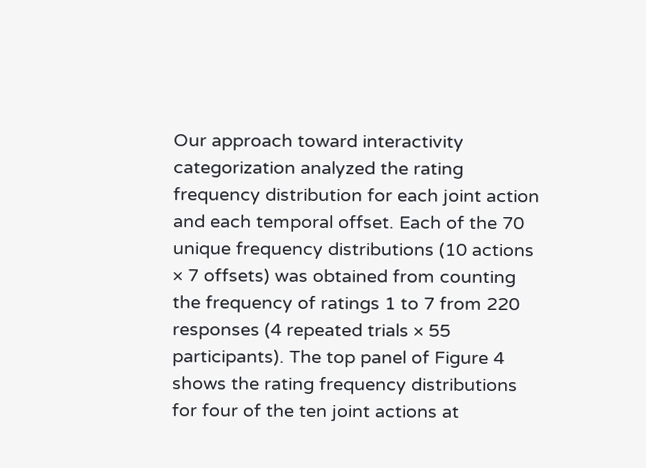Our approach toward interactivity categorization analyzed the rating frequency distribution for each joint action and each temporal offset. Each of the 70 unique frequency distributions (10 actions × 7 offsets) was obtained from counting the frequency of ratings 1 to 7 from 220 responses (4 repeated trials × 55 participants). The top panel of Figure 4 shows the rating frequency distributions for four of the ten joint actions at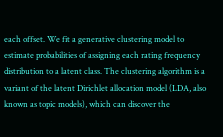each offset. We fit a generative clustering model to estimate probabilities of assigning each rating frequency distribution to a latent class. The clustering algorithm is a variant of the latent Dirichlet allocation model (LDA, also known as topic models), which can discover the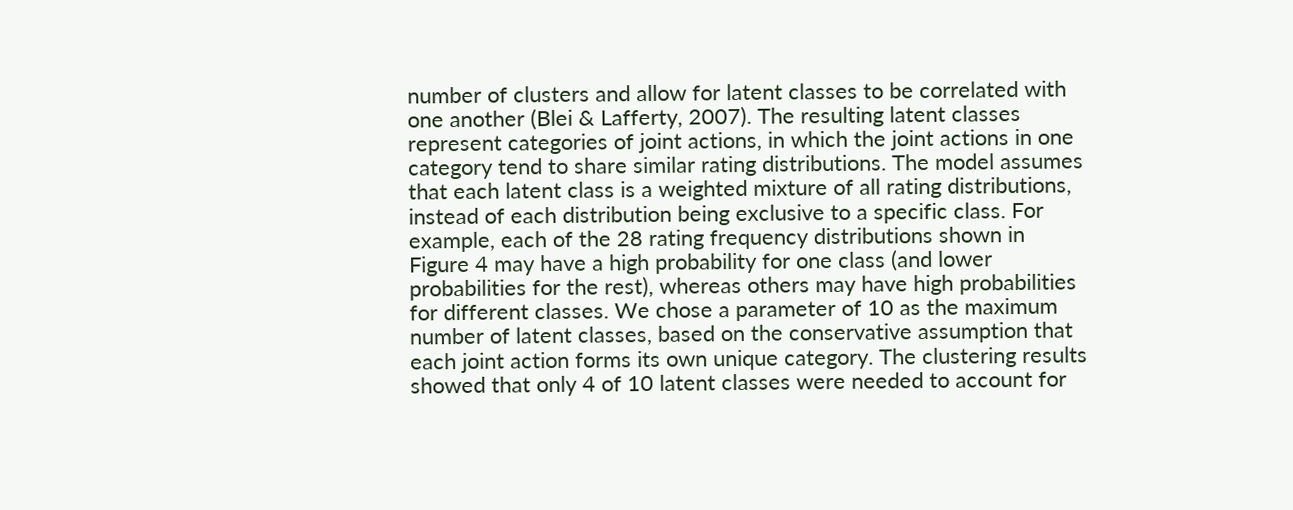number of clusters and allow for latent classes to be correlated with one another (Blei & Lafferty, 2007). The resulting latent classes represent categories of joint actions, in which the joint actions in one category tend to share similar rating distributions. The model assumes that each latent class is a weighted mixture of all rating distributions, instead of each distribution being exclusive to a specific class. For example, each of the 28 rating frequency distributions shown in Figure 4 may have a high probability for one class (and lower probabilities for the rest), whereas others may have high probabilities for different classes. We chose a parameter of 10 as the maximum number of latent classes, based on the conservative assumption that each joint action forms its own unique category. The clustering results showed that only 4 of 10 latent classes were needed to account for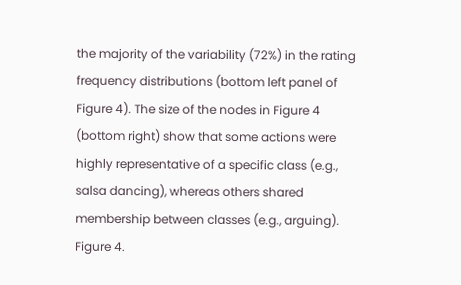the majority of the variability (72%) in the rating frequency distributions (bottom left panel of Figure 4). The size of the nodes in Figure 4 (bottom right) show that some actions were highly representative of a specific class (e.g., salsa dancing), whereas others shared membership between classes (e.g., arguing).
Figure 4.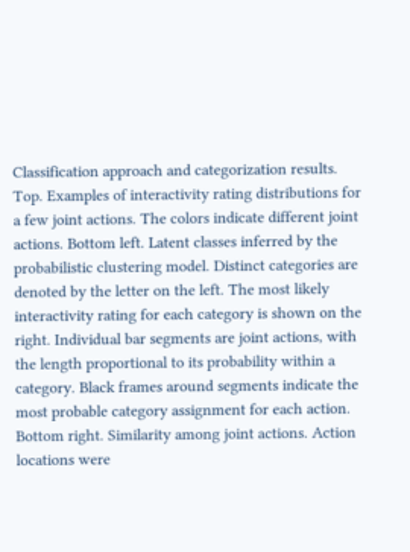Classification approach and categorization results. Top. Examples of interactivity rating distributions for a few joint actions. The colors indicate different joint actions. Bottom left. Latent classes inferred by the probabilistic clustering model. Distinct categories are denoted by the letter on the left. The most likely interactivity rating for each category is shown on the right. Individual bar segments are joint actions, with the length proportional to its probability within a category. Black frames around segments indicate the most probable category assignment for each action. Bottom right. Similarity among joint actions. Action locations were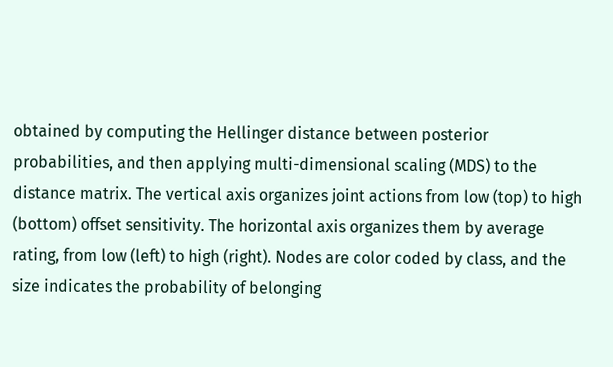obtained by computing the Hellinger distance between posterior probabilities, and then applying multi-dimensional scaling (MDS) to the distance matrix. The vertical axis organizes joint actions from low (top) to high (bottom) offset sensitivity. The horizontal axis organizes them by average rating, from low (left) to high (right). Nodes are color coded by class, and the size indicates the probability of belonging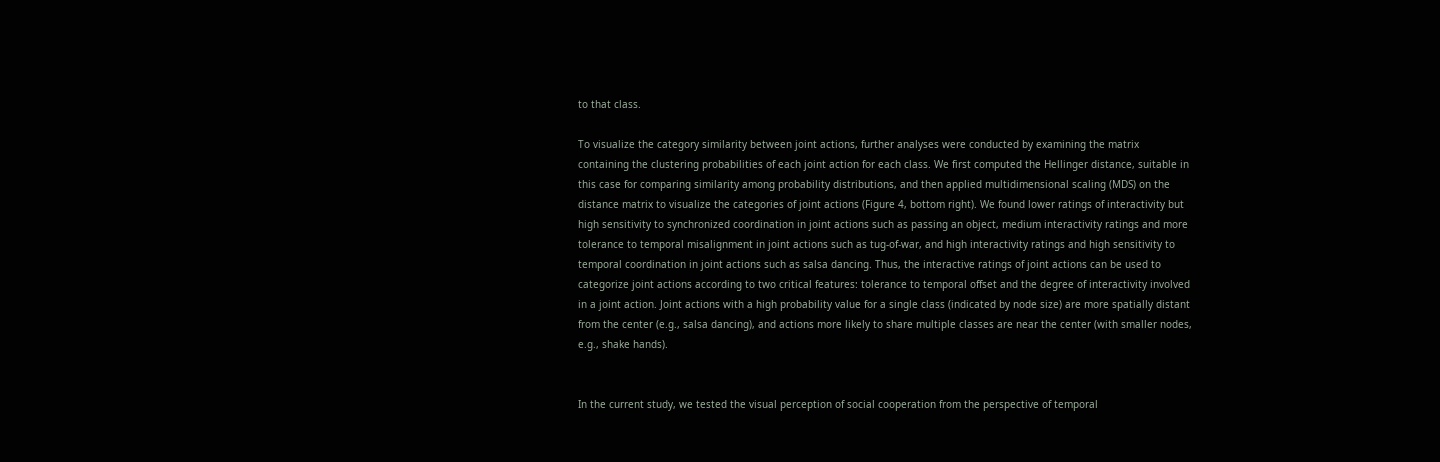to that class.

To visualize the category similarity between joint actions, further analyses were conducted by examining the matrix containing the clustering probabilities of each joint action for each class. We first computed the Hellinger distance, suitable in this case for comparing similarity among probability distributions, and then applied multidimensional scaling (MDS) on the distance matrix to visualize the categories of joint actions (Figure 4, bottom right). We found lower ratings of interactivity but high sensitivity to synchronized coordination in joint actions such as passing an object, medium interactivity ratings and more tolerance to temporal misalignment in joint actions such as tug-of-war, and high interactivity ratings and high sensitivity to temporal coordination in joint actions such as salsa dancing. Thus, the interactive ratings of joint actions can be used to categorize joint actions according to two critical features: tolerance to temporal offset and the degree of interactivity involved in a joint action. Joint actions with a high probability value for a single class (indicated by node size) are more spatially distant from the center (e.g., salsa dancing), and actions more likely to share multiple classes are near the center (with smaller nodes, e.g., shake hands).


In the current study, we tested the visual perception of social cooperation from the perspective of temporal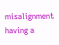misalignment having a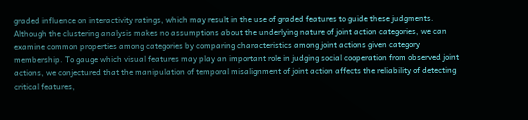graded influence on interactivity ratings, which may result in the use of graded features to guide these judgments. Although the clustering analysis makes no assumptions about the underlying nature of joint action categories, we can examine common properties among categories by comparing characteristics among joint actions given category membership. To gauge which visual features may play an important role in judging social cooperation from observed joint actions, we conjectured that the manipulation of temporal misalignment of joint action affects the reliability of detecting critical features,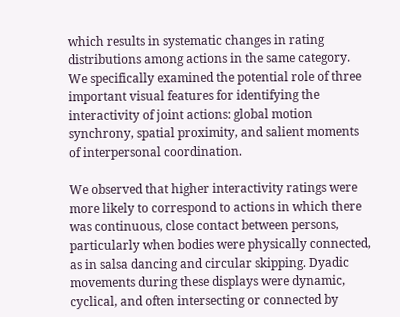which results in systematic changes in rating distributions among actions in the same category. We specifically examined the potential role of three important visual features for identifying the interactivity of joint actions: global motion synchrony, spatial proximity, and salient moments of interpersonal coordination.

We observed that higher interactivity ratings were more likely to correspond to actions in which there was continuous, close contact between persons, particularly when bodies were physically connected, as in salsa dancing and circular skipping. Dyadic movements during these displays were dynamic, cyclical, and often intersecting or connected by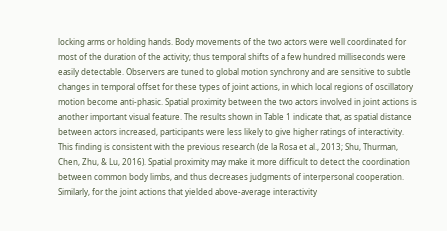locking arms or holding hands. Body movements of the two actors were well coordinated for most of the duration of the activity; thus temporal shifts of a few hundred milliseconds were easily detectable. Observers are tuned to global motion synchrony and are sensitive to subtle changes in temporal offset for these types of joint actions, in which local regions of oscillatory motion become anti-phasic. Spatial proximity between the two actors involved in joint actions is another important visual feature. The results shown in Table 1 indicate that, as spatial distance between actors increased, participants were less likely to give higher ratings of interactivity. This finding is consistent with the previous research (de la Rosa et al., 2013; Shu, Thurman, Chen, Zhu, & Lu, 2016). Spatial proximity may make it more difficult to detect the coordination between common body limbs, and thus decreases judgments of interpersonal cooperation. Similarly, for the joint actions that yielded above-average interactivity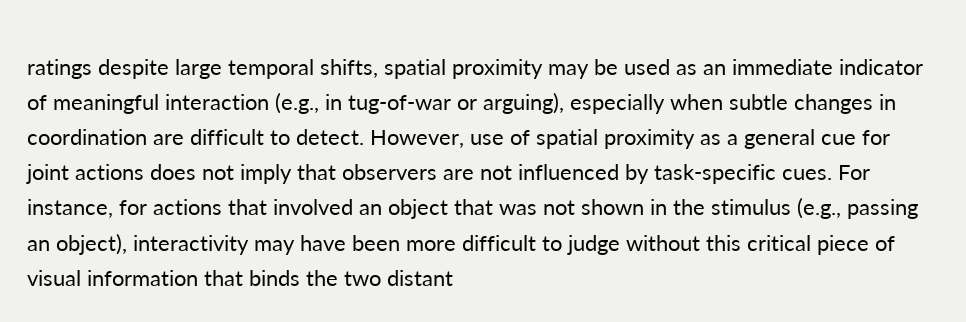ratings despite large temporal shifts, spatial proximity may be used as an immediate indicator of meaningful interaction (e.g., in tug-of-war or arguing), especially when subtle changes in coordination are difficult to detect. However, use of spatial proximity as a general cue for joint actions does not imply that observers are not influenced by task-specific cues. For instance, for actions that involved an object that was not shown in the stimulus (e.g., passing an object), interactivity may have been more difficult to judge without this critical piece of visual information that binds the two distant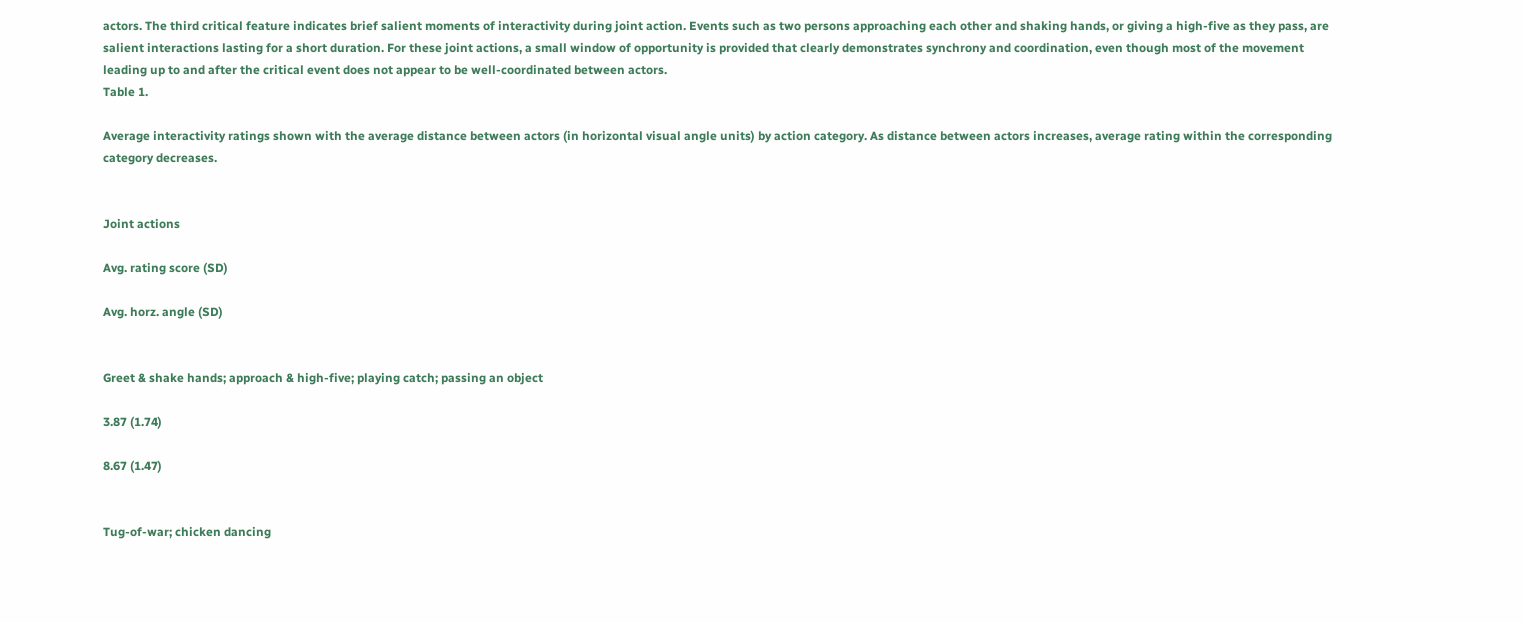actors. The third critical feature indicates brief salient moments of interactivity during joint action. Events such as two persons approaching each other and shaking hands, or giving a high-five as they pass, are salient interactions lasting for a short duration. For these joint actions, a small window of opportunity is provided that clearly demonstrates synchrony and coordination, even though most of the movement leading up to and after the critical event does not appear to be well-coordinated between actors.
Table 1.

Average interactivity ratings shown with the average distance between actors (in horizontal visual angle units) by action category. As distance between actors increases, average rating within the corresponding category decreases.


Joint actions

Avg. rating score (SD)

Avg. horz. angle (SD)


Greet & shake hands; approach & high-five; playing catch; passing an object

3.87 (1.74)

8.67 (1.47)


Tug-of-war; chicken dancing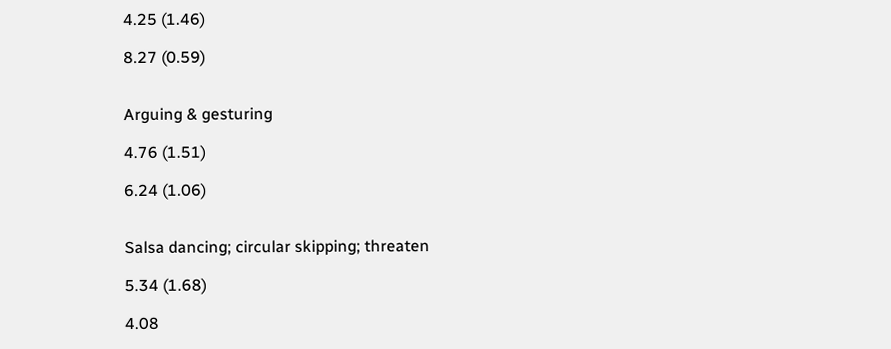4.25 (1.46)

8.27 (0.59)


Arguing & gesturing

4.76 (1.51)

6.24 (1.06)


Salsa dancing; circular skipping; threaten

5.34 (1.68)

4.08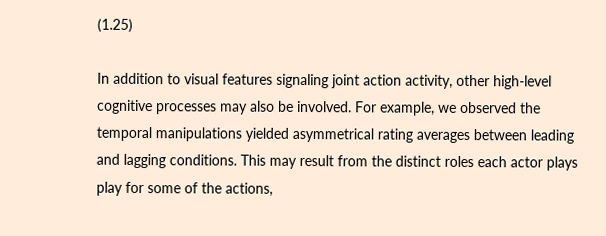(1.25)

In addition to visual features signaling joint action activity, other high-level cognitive processes may also be involved. For example, we observed the temporal manipulations yielded asymmetrical rating averages between leading and lagging conditions. This may result from the distinct roles each actor plays play for some of the actions,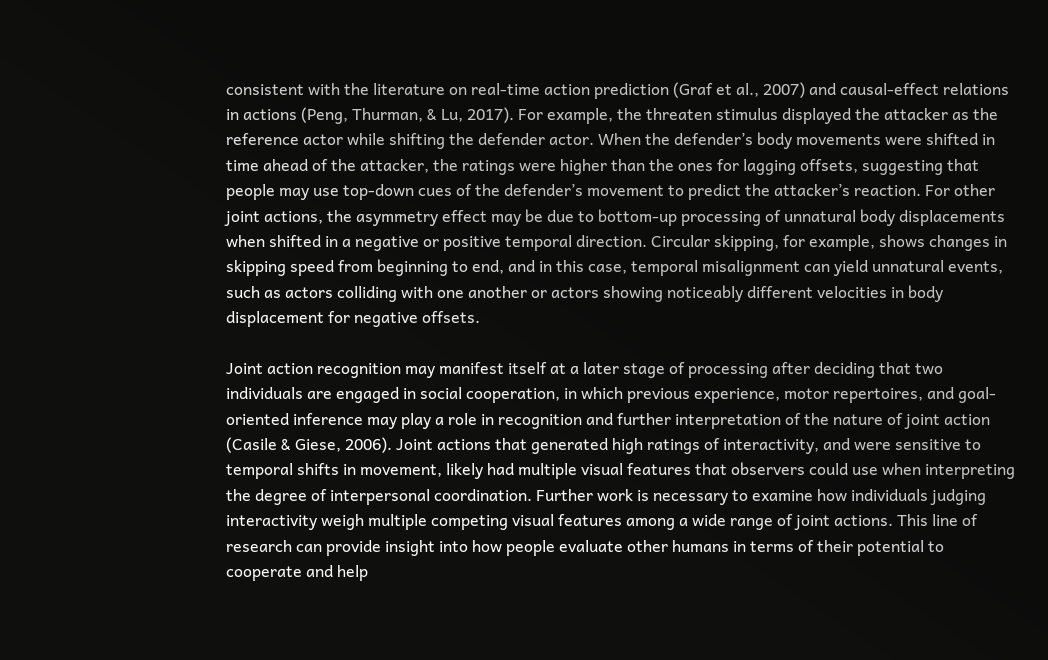consistent with the literature on real-time action prediction (Graf et al., 2007) and causal-effect relations in actions (Peng, Thurman, & Lu, 2017). For example, the threaten stimulus displayed the attacker as the reference actor while shifting the defender actor. When the defender’s body movements were shifted in time ahead of the attacker, the ratings were higher than the ones for lagging offsets, suggesting that people may use top-down cues of the defender’s movement to predict the attacker’s reaction. For other joint actions, the asymmetry effect may be due to bottom-up processing of unnatural body displacements when shifted in a negative or positive temporal direction. Circular skipping, for example, shows changes in skipping speed from beginning to end, and in this case, temporal misalignment can yield unnatural events, such as actors colliding with one another or actors showing noticeably different velocities in body displacement for negative offsets.

Joint action recognition may manifest itself at a later stage of processing after deciding that two individuals are engaged in social cooperation, in which previous experience, motor repertoires, and goal-oriented inference may play a role in recognition and further interpretation of the nature of joint action (Casile & Giese, 2006). Joint actions that generated high ratings of interactivity, and were sensitive to temporal shifts in movement, likely had multiple visual features that observers could use when interpreting the degree of interpersonal coordination. Further work is necessary to examine how individuals judging interactivity weigh multiple competing visual features among a wide range of joint actions. This line of research can provide insight into how people evaluate other humans in terms of their potential to cooperate and help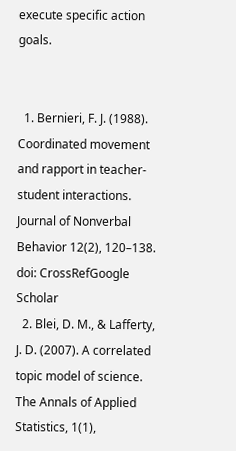execute specific action goals.


  1. Bernieri, F. J. (1988). Coordinated movement and rapport in teacher-student interactions. Journal of Nonverbal Behavior 12(2), 120–138. doi: CrossRefGoogle Scholar
  2. Blei, D. M., & Lafferty, J. D. (2007). A correlated topic model of science. The Annals of Applied Statistics, 1(1),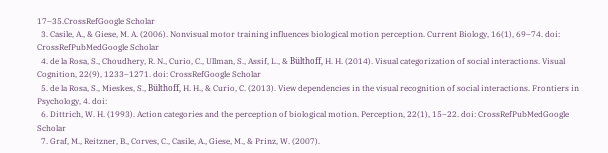17–35.CrossRefGoogle Scholar
  3. Casile, A., & Giese, M. A. (2006). Nonvisual motor training influences biological motion perception. Current Biology, 16(1), 69–74. doi: CrossRefPubMedGoogle Scholar
  4. de la Rosa, S., Choudhery, R. N., Curio, C., Ullman, S., Assif, L., & Bülthoff, H. H. (2014). Visual categorization of social interactions. Visual Cognition, 22(9), 1233–1271. doi: CrossRefGoogle Scholar
  5. de la Rosa, S., Mieskes, S., Bülthoff, H. H., & Curio, C. (2013). View dependencies in the visual recognition of social interactions. Frontiers in Psychology, 4. doi:
  6. Dittrich, W. H. (1993). Action categories and the perception of biological motion. Perception, 22(1), 15–22. doi: CrossRefPubMedGoogle Scholar
  7. Graf, M., Reitzner, B., Corves, C., Casile, A., Giese, M., & Prinz, W. (2007).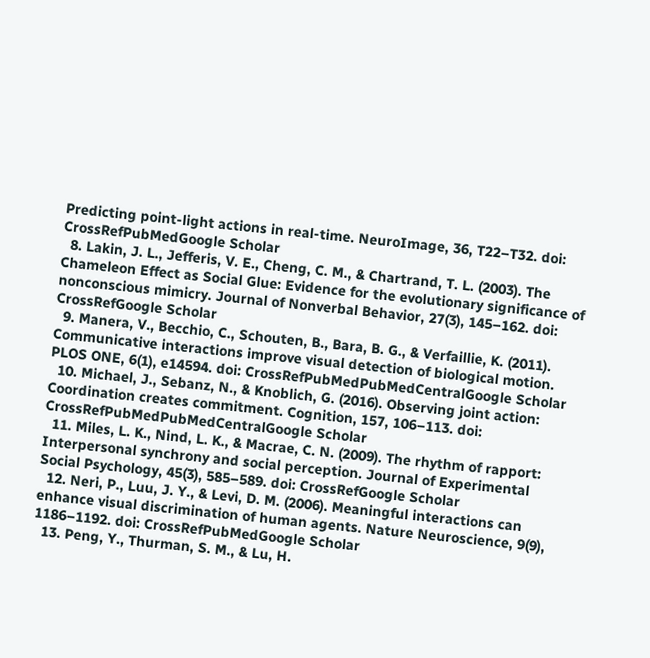Predicting point-light actions in real-time. NeuroImage, 36, T22–T32. doi: CrossRefPubMedGoogle Scholar
  8. Lakin, J. L., Jefferis, V. E., Cheng, C. M., & Chartrand, T. L. (2003). The Chameleon Effect as Social Glue: Evidence for the evolutionary significance of nonconscious mimicry. Journal of Nonverbal Behavior, 27(3), 145–162. doi: CrossRefGoogle Scholar
  9. Manera, V., Becchio, C., Schouten, B., Bara, B. G., & Verfaillie, K. (2011). Communicative interactions improve visual detection of biological motion. PLOS ONE, 6(1), e14594. doi: CrossRefPubMedPubMedCentralGoogle Scholar
  10. Michael, J., Sebanz, N., & Knoblich, G. (2016). Observing joint action: Coordination creates commitment. Cognition, 157, 106–113. doi: CrossRefPubMedPubMedCentralGoogle Scholar
  11. Miles, L. K., Nind, L. K., & Macrae, C. N. (2009). The rhythm of rapport: Interpersonal synchrony and social perception. Journal of Experimental Social Psychology, 45(3), 585–589. doi: CrossRefGoogle Scholar
  12. Neri, P., Luu, J. Y., & Levi, D. M. (2006). Meaningful interactions can enhance visual discrimination of human agents. Nature Neuroscience, 9(9), 1186–1192. doi: CrossRefPubMedGoogle Scholar
  13. Peng, Y., Thurman, S. M., & Lu, H.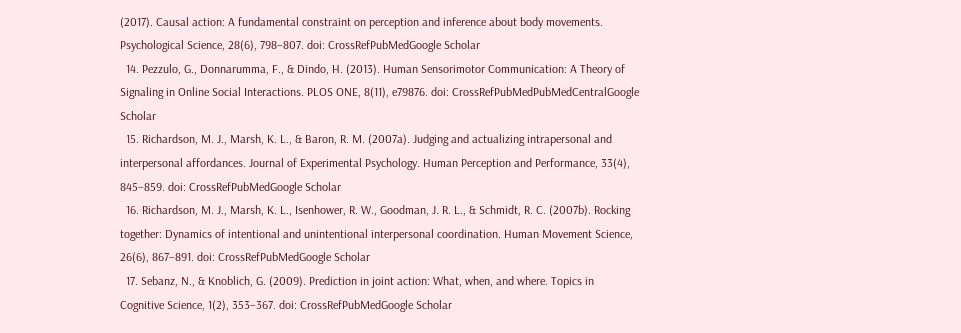(2017). Causal action: A fundamental constraint on perception and inference about body movements. Psychological Science, 28(6), 798–807. doi: CrossRefPubMedGoogle Scholar
  14. Pezzulo, G., Donnarumma, F., & Dindo, H. (2013). Human Sensorimotor Communication: A Theory of Signaling in Online Social Interactions. PLOS ONE, 8(11), e79876. doi: CrossRefPubMedPubMedCentralGoogle Scholar
  15. Richardson, M. J., Marsh, K. L., & Baron, R. M. (2007a). Judging and actualizing intrapersonal and interpersonal affordances. Journal of Experimental Psychology. Human Perception and Performance, 33(4), 845–859. doi: CrossRefPubMedGoogle Scholar
  16. Richardson, M. J., Marsh, K. L., Isenhower, R. W., Goodman, J. R. L., & Schmidt, R. C. (2007b). Rocking together: Dynamics of intentional and unintentional interpersonal coordination. Human Movement Science, 26(6), 867–891. doi: CrossRefPubMedGoogle Scholar
  17. Sebanz, N., & Knoblich, G. (2009). Prediction in joint action: What, when, and where. Topics in Cognitive Science, 1(2), 353–367. doi: CrossRefPubMedGoogle Scholar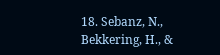18. Sebanz, N., Bekkering, H., &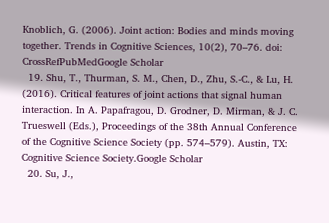Knoblich, G. (2006). Joint action: Bodies and minds moving together. Trends in Cognitive Sciences, 10(2), 70–76. doi: CrossRefPubMedGoogle Scholar
  19. Shu, T., Thurman, S. M., Chen, D., Zhu, S.-C., & Lu, H. (2016). Critical features of joint actions that signal human interaction. In A. Papafragou, D. Grodner, D. Mirman, & J. C. Trueswell (Eds.), Proceedings of the 38th Annual Conference of the Cognitive Science Society (pp. 574–579). Austin, TX: Cognitive Science Society.Google Scholar
  20. Su, J.,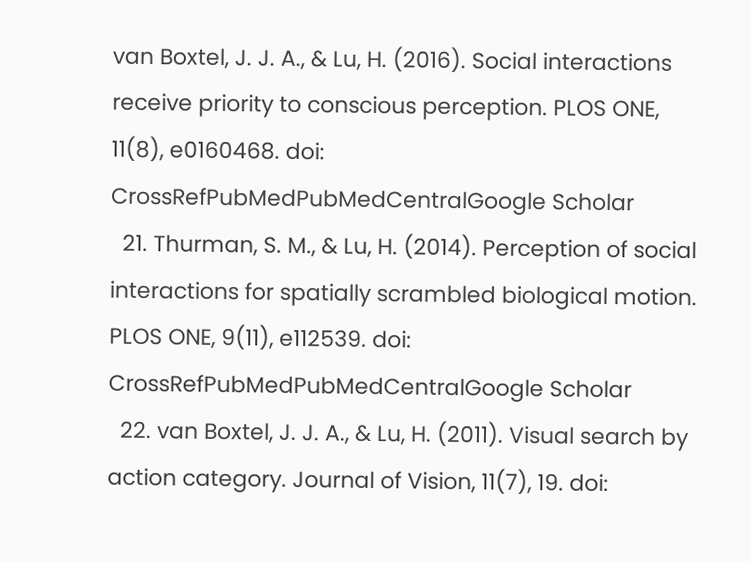van Boxtel, J. J. A., & Lu, H. (2016). Social interactions receive priority to conscious perception. PLOS ONE, 11(8), e0160468. doi: CrossRefPubMedPubMedCentralGoogle Scholar
  21. Thurman, S. M., & Lu, H. (2014). Perception of social interactions for spatially scrambled biological motion. PLOS ONE, 9(11), e112539. doi: CrossRefPubMedPubMedCentralGoogle Scholar
  22. van Boxtel, J. J. A., & Lu, H. (2011). Visual search by action category. Journal of Vision, 11(7), 19. doi: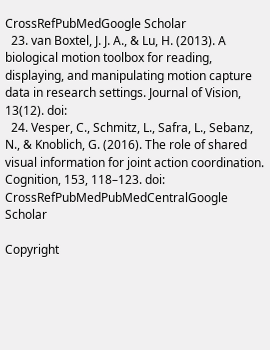CrossRefPubMedGoogle Scholar
  23. van Boxtel, J. J. A., & Lu, H. (2013). A biological motion toolbox for reading, displaying, and manipulating motion capture data in research settings. Journal of Vision, 13(12). doi:
  24. Vesper, C., Schmitz, L., Safra, L., Sebanz, N., & Knoblich, G. (2016). The role of shared visual information for joint action coordination. Cognition, 153, 118–123. doi: CrossRefPubMedPubMedCentralGoogle Scholar

Copyright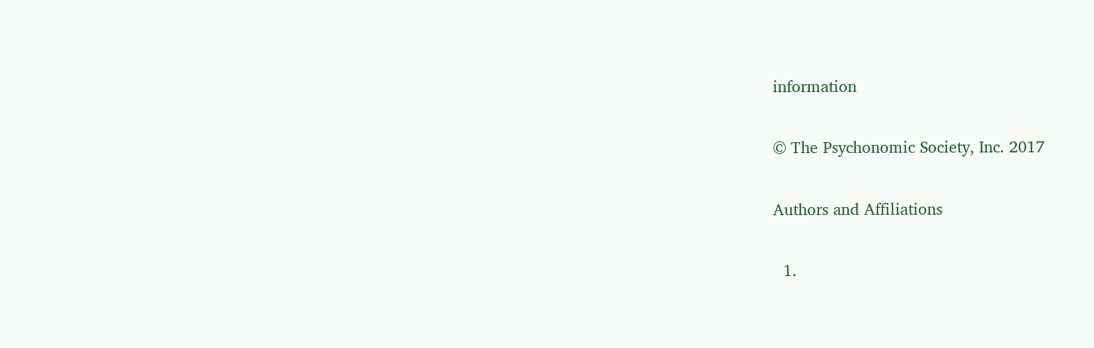information

© The Psychonomic Society, Inc. 2017

Authors and Affiliations

  1.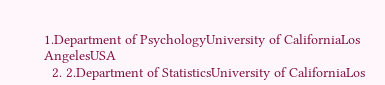1.Department of PsychologyUniversity of CaliforniaLos AngelesUSA
  2. 2.Department of StatisticsUniversity of CaliforniaLos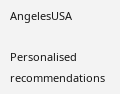AngelesUSA

Personalised recommendations